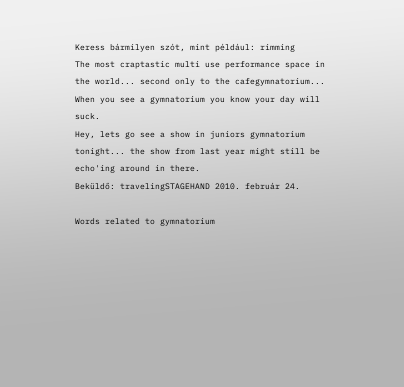Keress bármilyen szót, mint például: rimming
The most craptastic multi use performance space in the world... second only to the cafegymnatorium... When you see a gymnatorium you know your day will suck.
Hey, lets go see a show in juniors gymnatorium tonight... the show from last year might still be echo'ing around in there.
Beküldő: travelingSTAGEHAND 2010. február 24.

Words related to gymnatorium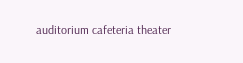auditorium cafeteria theater